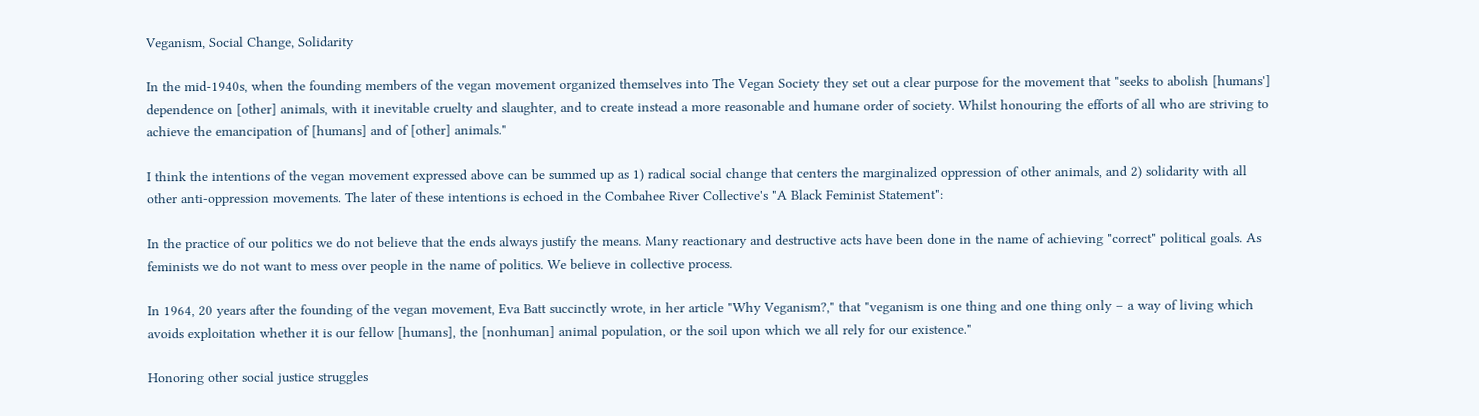Veganism, Social Change, Solidarity

In the mid-1940s, when the founding members of the vegan movement organized themselves into The Vegan Society they set out a clear purpose for the movement that "seeks to abolish [humans'] dependence on [other] animals, with it inevitable cruelty and slaughter, and to create instead a more reasonable and humane order of society. Whilst honouring the efforts of all who are striving to achieve the emancipation of [humans] and of [other] animals."

I think the intentions of the vegan movement expressed above can be summed up as 1) radical social change that centers the marginalized oppression of other animals, and 2) solidarity with all other anti-oppression movements. The later of these intentions is echoed in the Combahee River Collective's "A Black Feminist Statement":

In the practice of our politics we do not believe that the ends always justify the means. Many reactionary and destructive acts have been done in the name of achieving "correct" political goals. As feminists we do not want to mess over people in the name of politics. We believe in collective process.

In 1964, 20 years after the founding of the vegan movement, Eva Batt succinctly wrote, in her article "Why Veganism?," that "veganism is one thing and one thing only – a way of living which avoids exploitation whether it is our fellow [humans], the [nonhuman] animal population, or the soil upon which we all rely for our existence."

Honoring other social justice struggles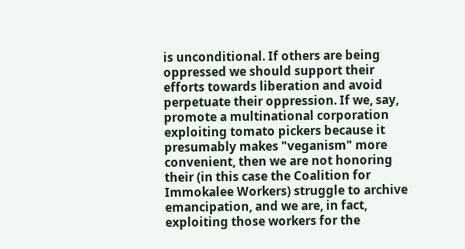is unconditional. If others are being oppressed we should support their efforts towards liberation and avoid perpetuate their oppression. If we, say, promote a multinational corporation exploiting tomato pickers because it presumably makes "veganism" more convenient, then we are not honoring their (in this case the Coalition for Immokalee Workers) struggle to archive emancipation, and we are, in fact, exploiting those workers for the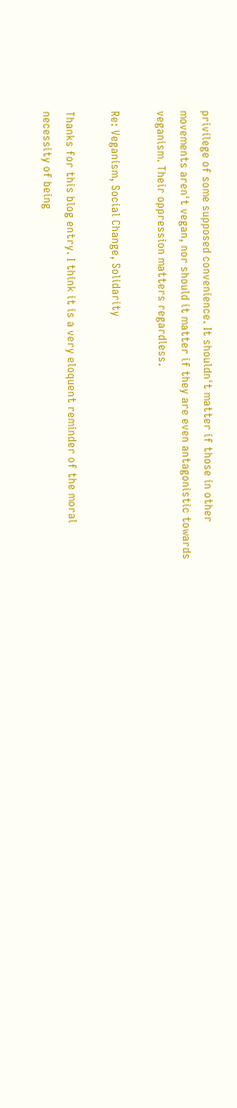privilege of some supposed convenience. It shouldn't matter if those in other movements aren't vegan, nor should it matter if they are even antagonistic towards veganism. Their oppression matters regardless.

Re: Veganism, Social Change, Solidarity

Thanks for this blog entry. I think it is a very eloquent reminder of the moral necessity of being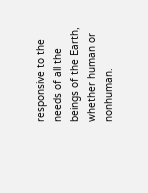responsive to the needs of all the beings of the Earth, whether human or nonhuman.